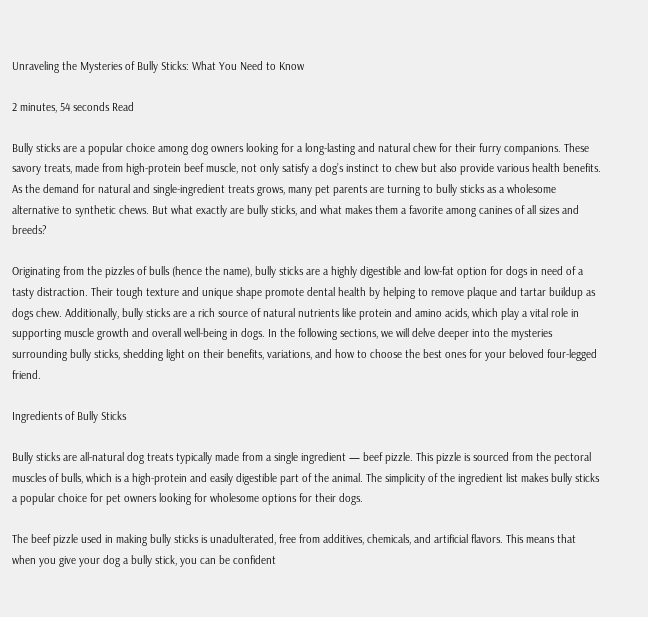Unraveling the Mysteries of Bully Sticks: What You Need to Know

2 minutes, 54 seconds Read

Bully sticks are a popular choice among dog owners looking for a long-lasting and natural chew for their furry companions. These savory treats, made from high-protein beef muscle, not only satisfy a dog’s instinct to chew but also provide various health benefits. As the demand for natural and single-ingredient treats grows, many pet parents are turning to bully sticks as a wholesome alternative to synthetic chews. But what exactly are bully sticks, and what makes them a favorite among canines of all sizes and breeds?

Originating from the pizzles of bulls (hence the name), bully sticks are a highly digestible and low-fat option for dogs in need of a tasty distraction. Their tough texture and unique shape promote dental health by helping to remove plaque and tartar buildup as dogs chew. Additionally, bully sticks are a rich source of natural nutrients like protein and amino acids, which play a vital role in supporting muscle growth and overall well-being in dogs. In the following sections, we will delve deeper into the mysteries surrounding bully sticks, shedding light on their benefits, variations, and how to choose the best ones for your beloved four-legged friend.

Ingredients of Bully Sticks

Bully sticks are all-natural dog treats typically made from a single ingredient — beef pizzle. This pizzle is sourced from the pectoral muscles of bulls, which is a high-protein and easily digestible part of the animal. The simplicity of the ingredient list makes bully sticks a popular choice for pet owners looking for wholesome options for their dogs.

The beef pizzle used in making bully sticks is unadulterated, free from additives, chemicals, and artificial flavors. This means that when you give your dog a bully stick, you can be confident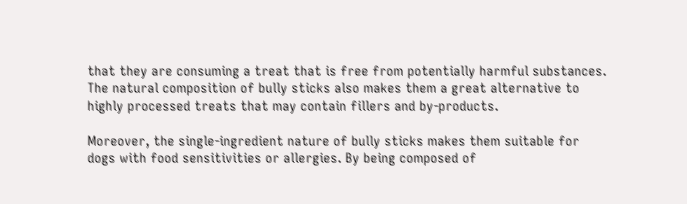that they are consuming a treat that is free from potentially harmful substances. The natural composition of bully sticks also makes them a great alternative to highly processed treats that may contain fillers and by-products.

Moreover, the single-ingredient nature of bully sticks makes them suitable for dogs with food sensitivities or allergies. By being composed of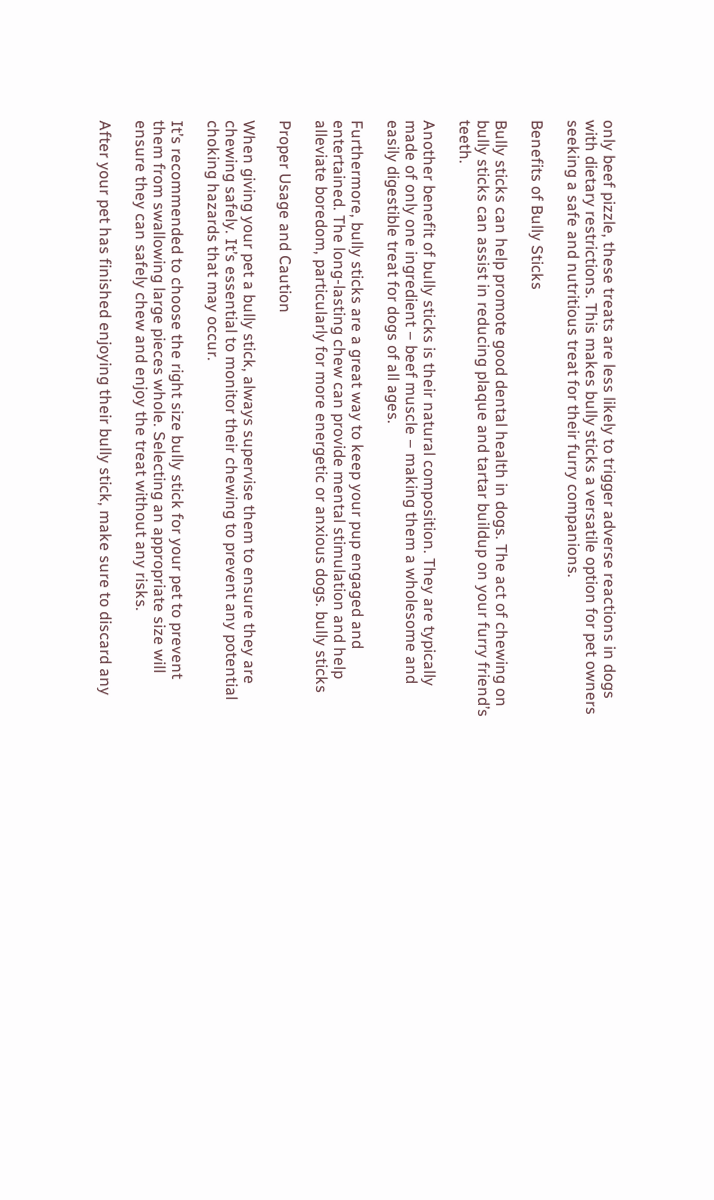only beef pizzle, these treats are less likely to trigger adverse reactions in dogs with dietary restrictions. This makes bully sticks a versatile option for pet owners seeking a safe and nutritious treat for their furry companions.

Benefits of Bully Sticks

Bully sticks can help promote good dental health in dogs. The act of chewing on bully sticks can assist in reducing plaque and tartar buildup on your furry friend’s teeth.

Another benefit of bully sticks is their natural composition. They are typically made of only one ingredient – beef muscle – making them a wholesome and easily digestible treat for dogs of all ages.

Furthermore, bully sticks are a great way to keep your pup engaged and entertained. The long-lasting chew can provide mental stimulation and help alleviate boredom, particularly for more energetic or anxious dogs. bully sticks

Proper Usage and Caution

When giving your pet a bully stick, always supervise them to ensure they are chewing safely. It’s essential to monitor their chewing to prevent any potential choking hazards that may occur.

It’s recommended to choose the right size bully stick for your pet to prevent them from swallowing large pieces whole. Selecting an appropriate size will ensure they can safely chew and enjoy the treat without any risks.

After your pet has finished enjoying their bully stick, make sure to discard any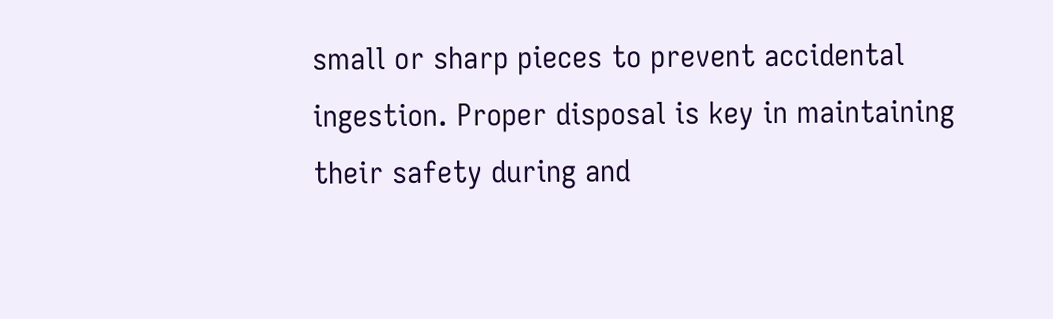small or sharp pieces to prevent accidental ingestion. Proper disposal is key in maintaining their safety during and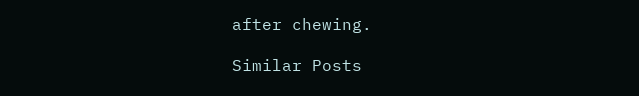after chewing.

Similar Posts